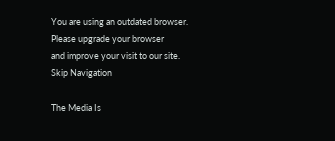You are using an outdated browser.
Please upgrade your browser
and improve your visit to our site.
Skip Navigation

The Media Is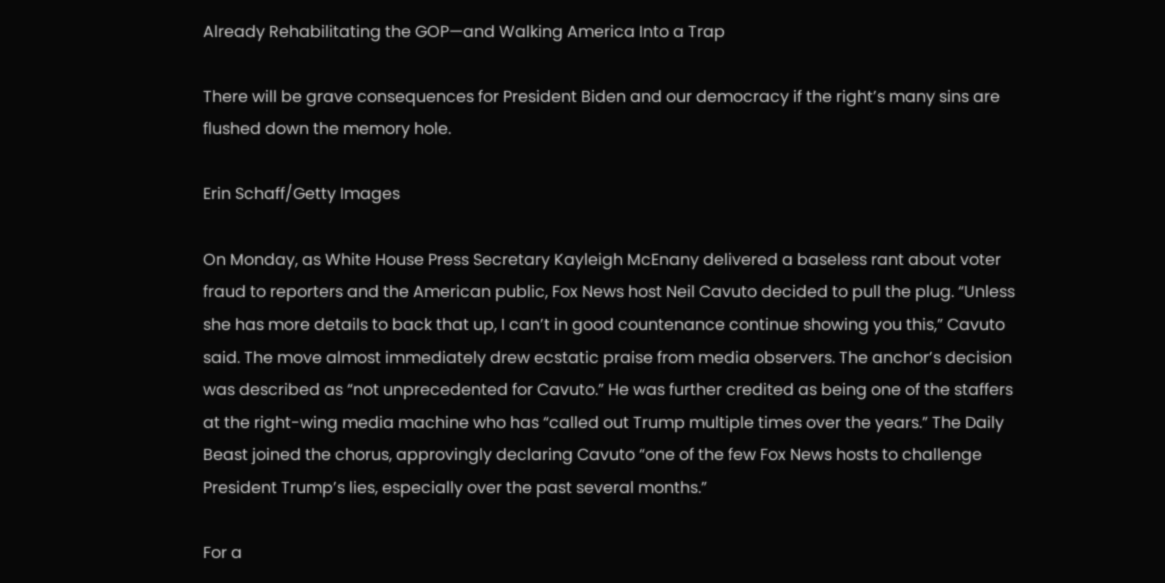Already Rehabilitating the GOP—and Walking America Into a Trap

There will be grave consequences for President Biden and our democracy if the right’s many sins are flushed down the memory hole.

Erin Schaff/Getty Images

On Monday, as White House Press Secretary Kayleigh McEnany delivered a baseless rant about voter fraud to reporters and the American public, Fox News host Neil Cavuto decided to pull the plug. “Unless she has more details to back that up, I can’t in good countenance continue showing you this,” Cavuto said. The move almost immediately drew ecstatic praise from media observers. The anchor’s decision was described as “not unprecedented for Cavuto.” He was further credited as being one of the staffers at the right-wing media machine who has “called out Trump multiple times over the years.” The Daily Beast joined the chorus, approvingly declaring Cavuto “one of the few Fox News hosts to challenge President Trump’s lies, especially over the past several months.”

For a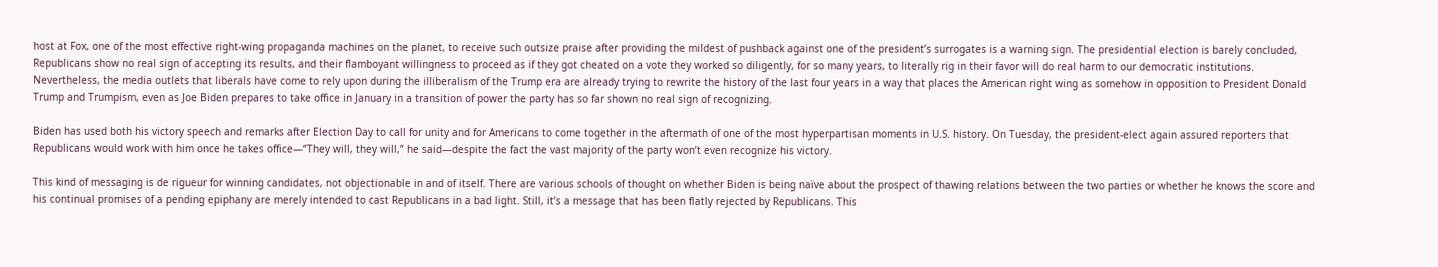host at Fox, one of the most effective right-wing propaganda machines on the planet, to receive such outsize praise after providing the mildest of pushback against one of the president’s surrogates is a warning sign. The presidential election is barely concluded, Republicans show no real sign of accepting its results, and their flamboyant willingness to proceed as if they got cheated on a vote they worked so diligently, for so many years, to literally rig in their favor will do real harm to our democratic institutions. Nevertheless, the media outlets that liberals have come to rely upon during the illiberalism of the Trump era are already trying to rewrite the history of the last four years in a way that places the American right wing as somehow in opposition to President Donald Trump and Trumpism, even as Joe Biden prepares to take office in January in a transition of power the party has so far shown no real sign of recognizing.

Biden has used both his victory speech and remarks after Election Day to call for unity and for Americans to come together in the aftermath of one of the most hyperpartisan moments in U.S. history. On Tuesday, the president-elect again assured reporters that Republicans would work with him once he takes office—“They will, they will,” he said—despite the fact the vast majority of the party won’t even recognize his victory.

This kind of messaging is de rigueur for winning candidates, not objectionable in and of itself. There are various schools of thought on whether Biden is being naïve about the prospect of thawing relations between the two parties or whether he knows the score and his continual promises of a pending epiphany are merely intended to cast Republicans in a bad light. Still, it’s a message that has been flatly rejected by Republicans. This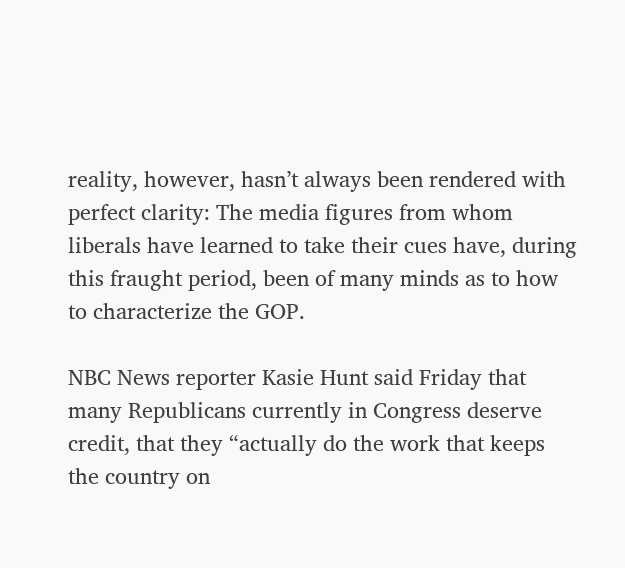reality, however, hasn’t always been rendered with perfect clarity: The media figures from whom liberals have learned to take their cues have, during this fraught period, been of many minds as to how to characterize the GOP.

NBC News reporter Kasie Hunt said Friday that many Republicans currently in Congress deserve credit, that they “actually do the work that keeps the country on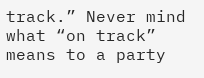track.” Never mind what “on track” means to a party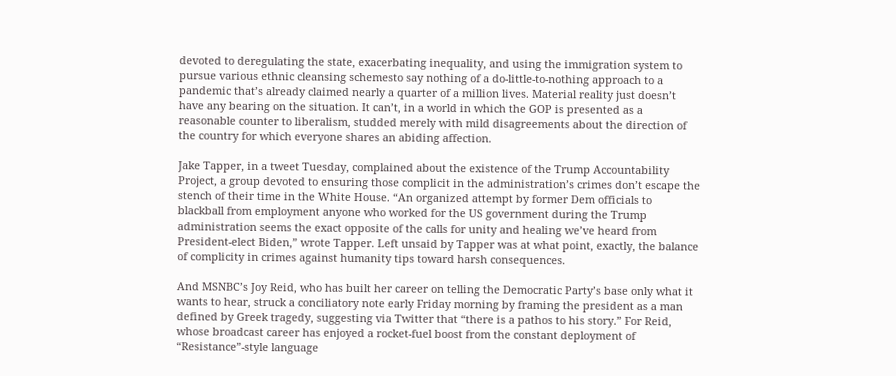devoted to deregulating the state, exacerbating inequality, and using the immigration system to pursue various ethnic cleansing schemesto say nothing of a do-little-to-nothing approach to a pandemic that’s already claimed nearly a quarter of a million lives. Material reality just doesn’t have any bearing on the situation. It can’t, in a world in which the GOP is presented as a reasonable counter to liberalism, studded merely with mild disagreements about the direction of the country for which everyone shares an abiding affection.

Jake Tapper, in a tweet Tuesday, complained about the existence of the Trump Accountability Project, a group devoted to ensuring those complicit in the administration’s crimes don’t escape the stench of their time in the White House. “An organized attempt by former Dem officials to blackball from employment anyone who worked for the US government during the Trump administration seems the exact opposite of the calls for unity and healing we’ve heard from President-elect Biden,” wrote Tapper. Left unsaid by Tapper was at what point, exactly, the balance of complicity in crimes against humanity tips toward harsh consequences.

And MSNBC’s Joy Reid, who has built her career on telling the Democratic Party’s base only what it wants to hear, struck a conciliatory note early Friday morning by framing the president as a man defined by Greek tragedy, suggesting via Twitter that “there is a pathos to his story.” For Reid, whose broadcast career has enjoyed a rocket-fuel boost from the constant deployment of “Resistance”-style language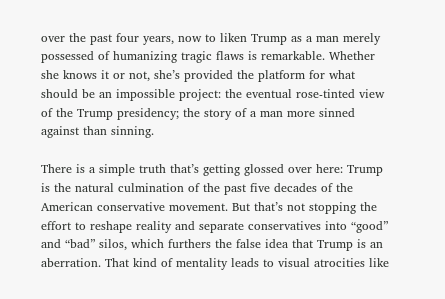over the past four years, now to liken Trump as a man merely possessed of humanizing tragic flaws is remarkable. Whether she knows it or not, she’s provided the platform for what should be an impossible project: the eventual rose-tinted view of the Trump presidency; the story of a man more sinned against than sinning.

There is a simple truth that’s getting glossed over here: Trump is the natural culmination of the past five decades of the American conservative movement. But that’s not stopping the effort to reshape reality and separate conservatives into “good” and “bad” silos, which furthers the false idea that Trump is an aberration. That kind of mentality leads to visual atrocities like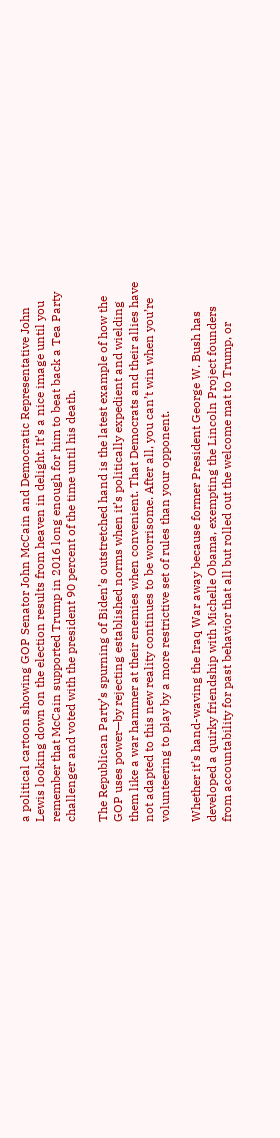a political cartoon showing GOP Senator John McCain and Democratic Representative John Lewis looking down on the election results from heaven in delight. It’s a nice image until you remember that McCain supported Trump in 2016 long enough for him to beat back a Tea Party challenger and voted with the president 90 percent of the time until his death.

The Republican Party’s spurning of Biden’s outstretched hand is the latest example of how the GOP uses power—by rejecting established norms when it’s politically expedient and wielding them like a war hammer at their enemies when convenient. That Democrats and their allies have not adapted to this new reality continues to be worrisome. After all, you can’t win when you’re volunteering to play by a more restrictive set of rules than your opponent.

Whether it’s hand-waving the Iraq War away because former President George W. Bush has developed a quirky friendship with Michelle Obama, exempting the Lincoln Project founders from accountability for past behavior that all but rolled out the welcome mat to Trump, or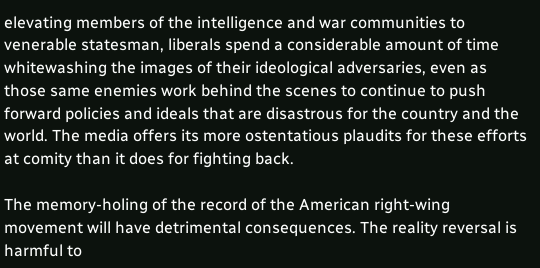elevating members of the intelligence and war communities to venerable statesman, liberals spend a considerable amount of time whitewashing the images of their ideological adversaries, even as those same enemies work behind the scenes to continue to push forward policies and ideals that are disastrous for the country and the world. The media offers its more ostentatious plaudits for these efforts at comity than it does for fighting back.

The memory-holing of the record of the American right-wing movement will have detrimental consequences. The reality reversal is harmful to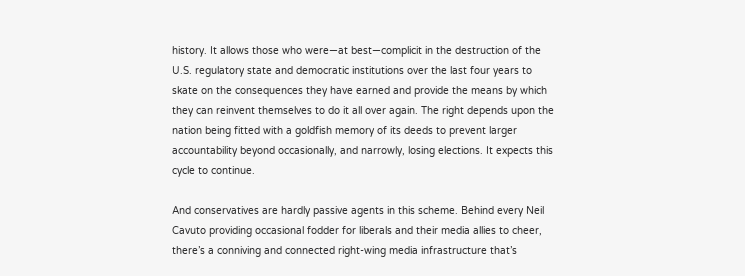history. It allows those who were—at best—complicit in the destruction of the U.S. regulatory state and democratic institutions over the last four years to skate on the consequences they have earned and provide the means by which they can reinvent themselves to do it all over again. The right depends upon the nation being fitted with a goldfish memory of its deeds to prevent larger accountability beyond occasionally, and narrowly, losing elections. It expects this cycle to continue.

And conservatives are hardly passive agents in this scheme. Behind every Neil Cavuto providing occasional fodder for liberals and their media allies to cheer, there’s a conniving and connected right-wing media infrastructure that’s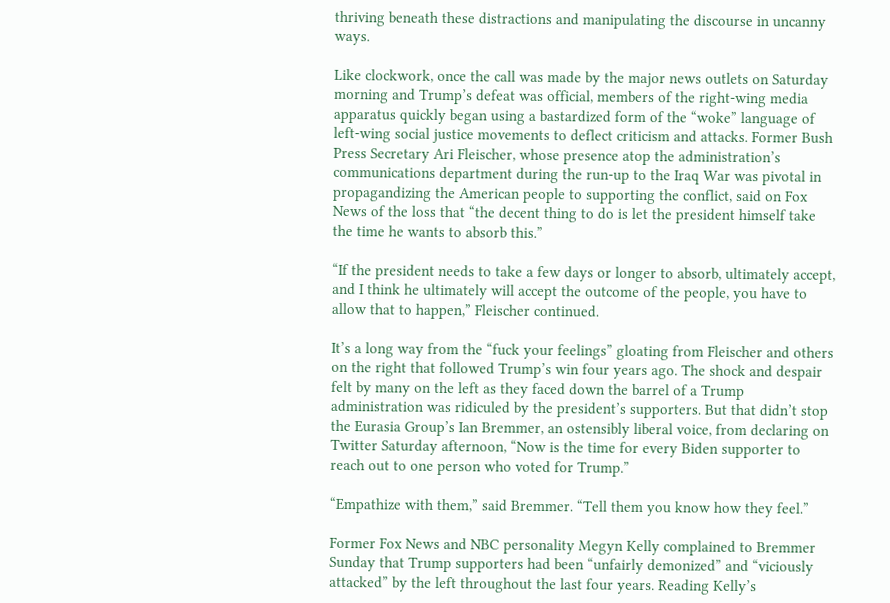thriving beneath these distractions and manipulating the discourse in uncanny ways.

Like clockwork, once the call was made by the major news outlets on Saturday morning and Trump’s defeat was official, members of the right-wing media apparatus quickly began using a bastardized form of the “woke” language of left-wing social justice movements to deflect criticism and attacks. Former Bush Press Secretary Ari Fleischer, whose presence atop the administration’s communications department during the run-up to the Iraq War was pivotal in propagandizing the American people to supporting the conflict, said on Fox News of the loss that “the decent thing to do is let the president himself take the time he wants to absorb this.”

“If the president needs to take a few days or longer to absorb, ultimately accept, and I think he ultimately will accept the outcome of the people, you have to allow that to happen,” Fleischer continued.

It’s a long way from the “fuck your feelings” gloating from Fleischer and others on the right that followed Trump’s win four years ago. The shock and despair felt by many on the left as they faced down the barrel of a Trump administration was ridiculed by the president’s supporters. But that didn’t stop the Eurasia Group’s Ian Bremmer, an ostensibly liberal voice, from declaring on Twitter Saturday afternoon, “Now is the time for every Biden supporter to reach out to one person who voted for Trump.”

“Empathize with them,” said Bremmer. “Tell them you know how they feel.”

Former Fox News and NBC personality Megyn Kelly complained to Bremmer Sunday that Trump supporters had been “unfairly demonized” and “viciously attacked” by the left throughout the last four years. Reading Kelly’s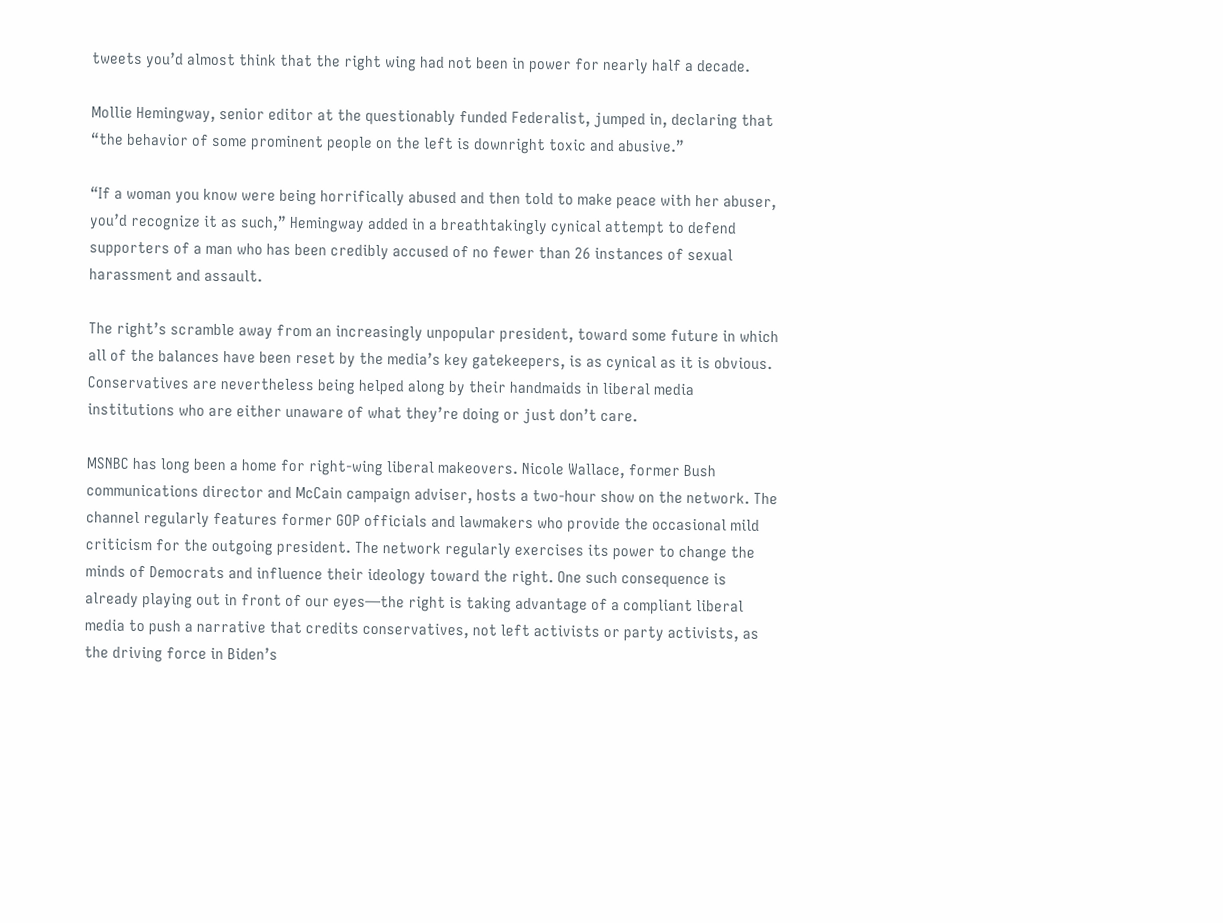tweets you’d almost think that the right wing had not been in power for nearly half a decade.

Mollie Hemingway, senior editor at the questionably funded Federalist, jumped in, declaring that “the behavior of some prominent people on the left is downright toxic and abusive.”

“If a woman you know were being horrifically abused and then told to make peace with her abuser, you’d recognize it as such,” Hemingway added in a breathtakingly cynical attempt to defend supporters of a man who has been credibly accused of no fewer than 26 instances of sexual harassment and assault.

The right’s scramble away from an increasingly unpopular president, toward some future in which all of the balances have been reset by the media’s key gatekeepers, is as cynical as it is obvious. Conservatives are nevertheless being helped along by their handmaids in liberal media institutions who are either unaware of what they’re doing or just don’t care.

MSNBC has long been a home for right-wing liberal makeovers. Nicole Wallace, former Bush communications director and McCain campaign adviser, hosts a two-hour show on the network. The channel regularly features former GOP officials and lawmakers who provide the occasional mild criticism for the outgoing president. The network regularly exercises its power to change the minds of Democrats and influence their ideology toward the right. One such consequence is already playing out in front of our eyes—the right is taking advantage of a compliant liberal media to push a narrative that credits conservatives, not left activists or party activists, as the driving force in Biden’s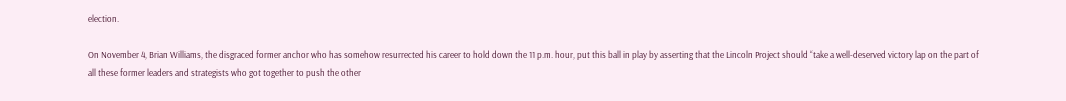election.

On November 4, Brian Williams, the disgraced former anchor who has somehow resurrected his career to hold down the 11 p.m. hour, put this ball in play by asserting that the Lincoln Project should “take a well-deserved victory lap on the part of all these former leaders and strategists who got together to push the other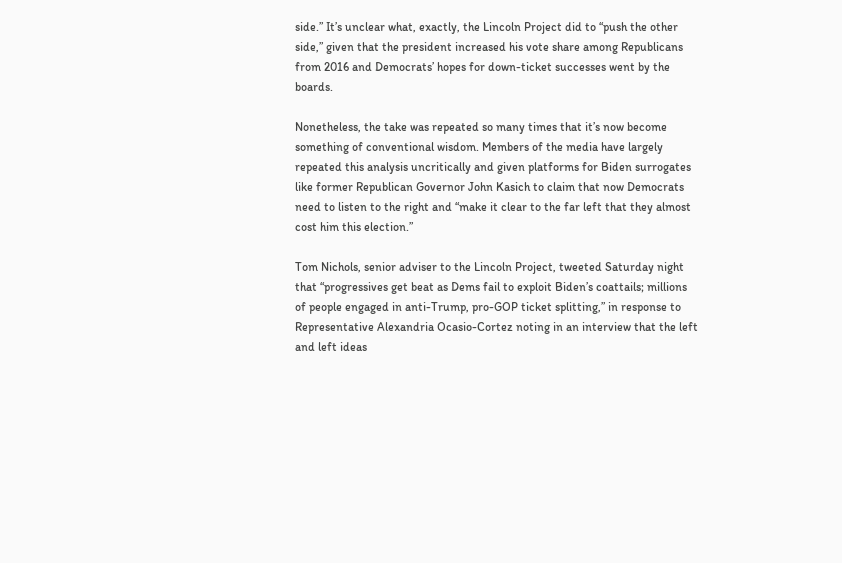side.” It’s unclear what, exactly, the Lincoln Project did to “push the other side,” given that the president increased his vote share among Republicans from 2016 and Democrats’ hopes for down-ticket successes went by the boards.

Nonetheless, the take was repeated so many times that it’s now become something of conventional wisdom. Members of the media have largely repeated this analysis uncritically and given platforms for Biden surrogates like former Republican Governor John Kasich to claim that now Democrats need to listen to the right and “make it clear to the far left that they almost cost him this election.”

Tom Nichols, senior adviser to the Lincoln Project, tweeted Saturday night that “progressives get beat as Dems fail to exploit Biden’s coattails; millions of people engaged in anti-Trump, pro-GOP ticket splitting,” in response to Representative Alexandria Ocasio-Cortez noting in an interview that the left and left ideas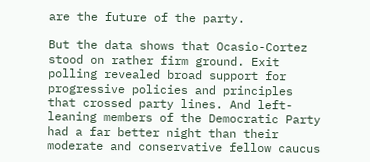are the future of the party.

But the data shows that Ocasio-Cortez stood on rather firm ground. Exit polling revealed broad support for progressive policies and principles that crossed party lines. And left-leaning members of the Democratic Party had a far better night than their moderate and conservative fellow caucus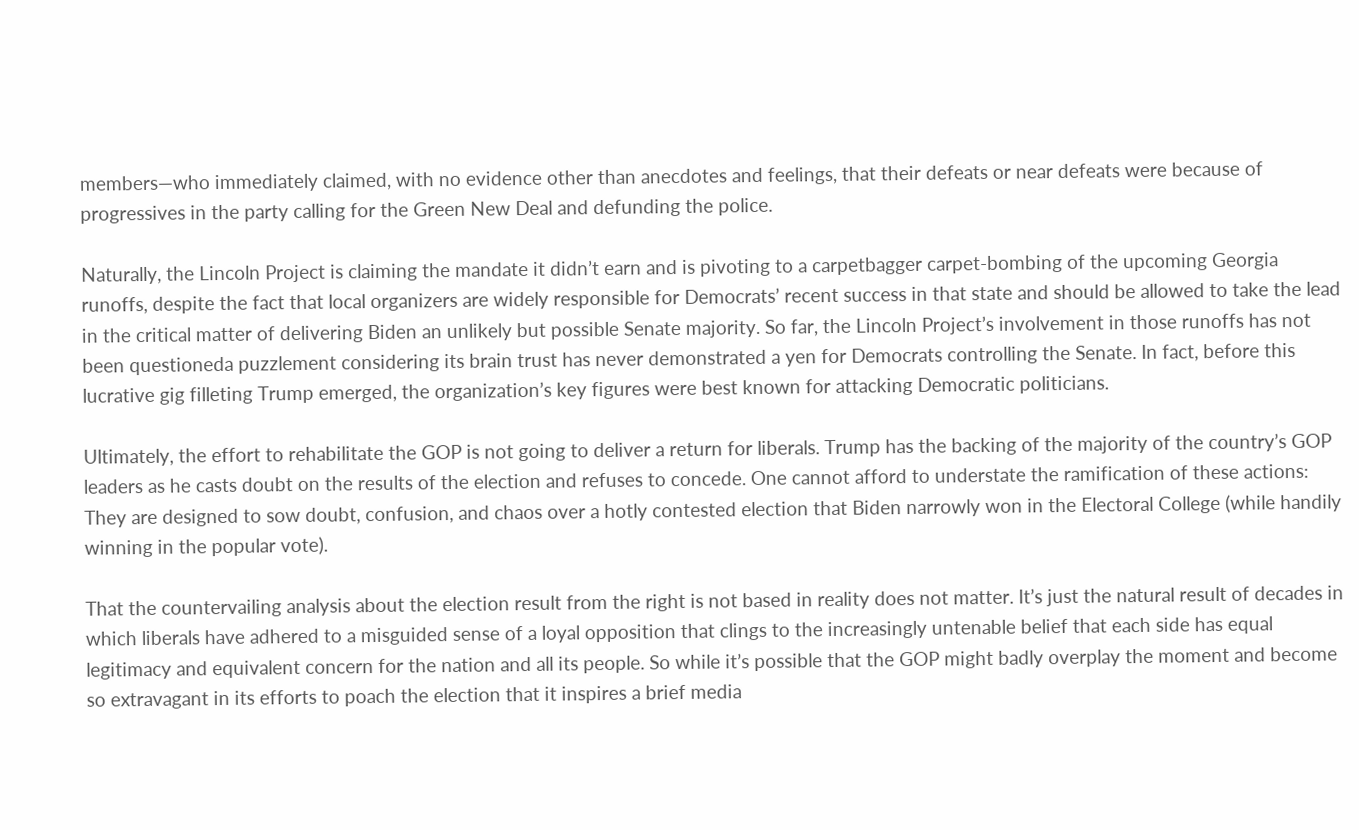members—who immediately claimed, with no evidence other than anecdotes and feelings, that their defeats or near defeats were because of progressives in the party calling for the Green New Deal and defunding the police.

Naturally, the Lincoln Project is claiming the mandate it didn’t earn and is pivoting to a carpetbagger carpet-bombing of the upcoming Georgia runoffs, despite the fact that local organizers are widely responsible for Democrats’ recent success in that state and should be allowed to take the lead in the critical matter of delivering Biden an unlikely but possible Senate majority. So far, the Lincoln Project’s involvement in those runoffs has not been questioneda puzzlement considering its brain trust has never demonstrated a yen for Democrats controlling the Senate. In fact, before this lucrative gig filleting Trump emerged, the organization’s key figures were best known for attacking Democratic politicians.

Ultimately, the effort to rehabilitate the GOP is not going to deliver a return for liberals. Trump has the backing of the majority of the country’s GOP leaders as he casts doubt on the results of the election and refuses to concede. One cannot afford to understate the ramification of these actions: They are designed to sow doubt, confusion, and chaos over a hotly contested election that Biden narrowly won in the Electoral College (while handily winning in the popular vote).

That the countervailing analysis about the election result from the right is not based in reality does not matter. It’s just the natural result of decades in which liberals have adhered to a misguided sense of a loyal opposition that clings to the increasingly untenable belief that each side has equal legitimacy and equivalent concern for the nation and all its people. So while it’s possible that the GOP might badly overplay the moment and become so extravagant in its efforts to poach the election that it inspires a brief media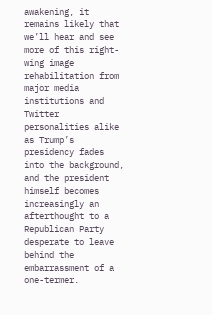awakening, it remains likely that we’ll hear and see more of this right-wing image rehabilitation from major media institutions and Twitter personalities alike as Trump’s presidency fades into the background, and the president himself becomes increasingly an afterthought to a Republican Party desperate to leave behind the embarrassment of a one-termer.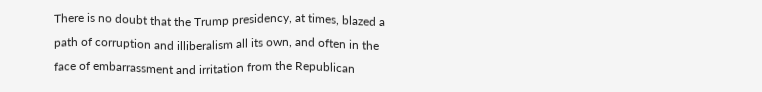There is no doubt that the Trump presidency, at times, blazed a path of corruption and illiberalism all its own, and often in the face of embarrassment and irritation from the Republican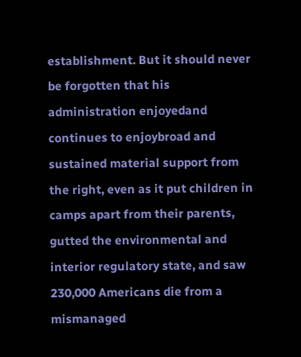establishment. But it should never be forgotten that his administration enjoyedand continues to enjoybroad and sustained material support from the right, even as it put children in camps apart from their parents, gutted the environmental and interior regulatory state, and saw 230,000 Americans die from a mismanaged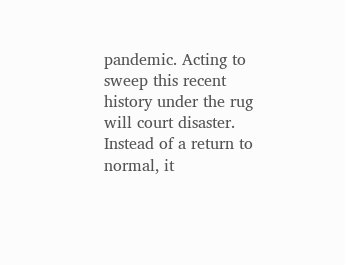pandemic. Acting to sweep this recent history under the rug will court disaster. Instead of a return to normal, it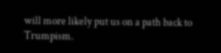will more likely put us on a path back to Trumpism.